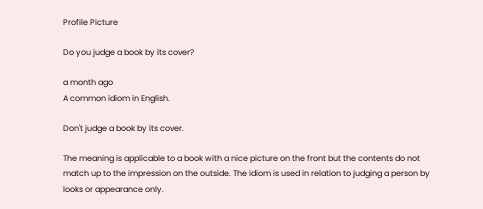Profile Picture

Do you judge a book by its cover?

a month ago
A common idiom in English.

Don't judge a book by its cover.

The meaning is applicable to a book with a nice picture on the front but the contents do not match up to the impression on the outside. The idiom is used in relation to judging a person by looks or appearance only.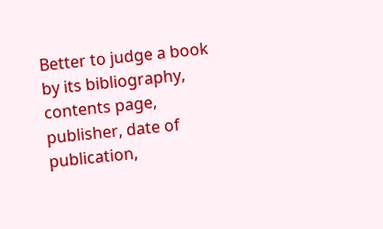Better to judge a book by its bibliography, contents page, publisher, date of publication,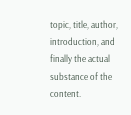topic, title, author, introduction, and finally the actual substance of the content.